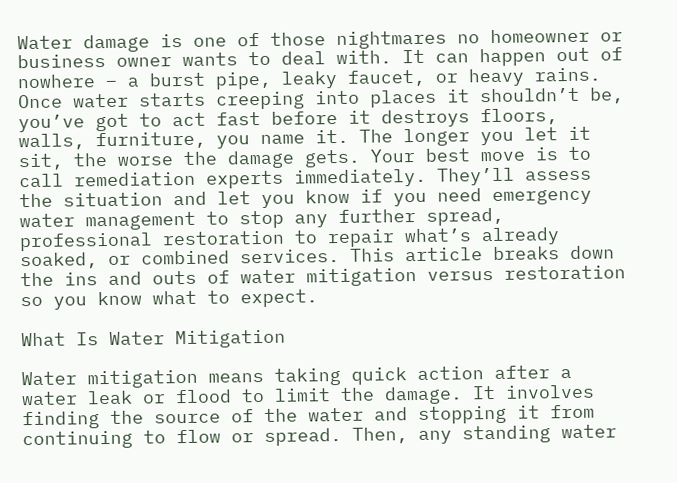Water damage is one of those nightmares no homeowner or business owner wants to deal with. It can happen out of nowhere – a burst pipe, leaky faucet, or heavy rains. Once water starts creeping into places it shouldn’t be, you’ve got to act fast before it destroys floors, walls, furniture, you name it. The longer you let it sit, the worse the damage gets. Your best move is to call remediation experts immediately. They’ll assess the situation and let you know if you need emergency water management to stop any further spread, professional restoration to repair what’s already soaked, or combined services. This article breaks down the ins and outs of water mitigation versus restoration so you know what to expect.

What Is Water Mitigation

Water mitigation means taking quick action after a water leak or flood to limit the damage. It involves finding the source of the water and stopping it from continuing to flow or spread. Then, any standing water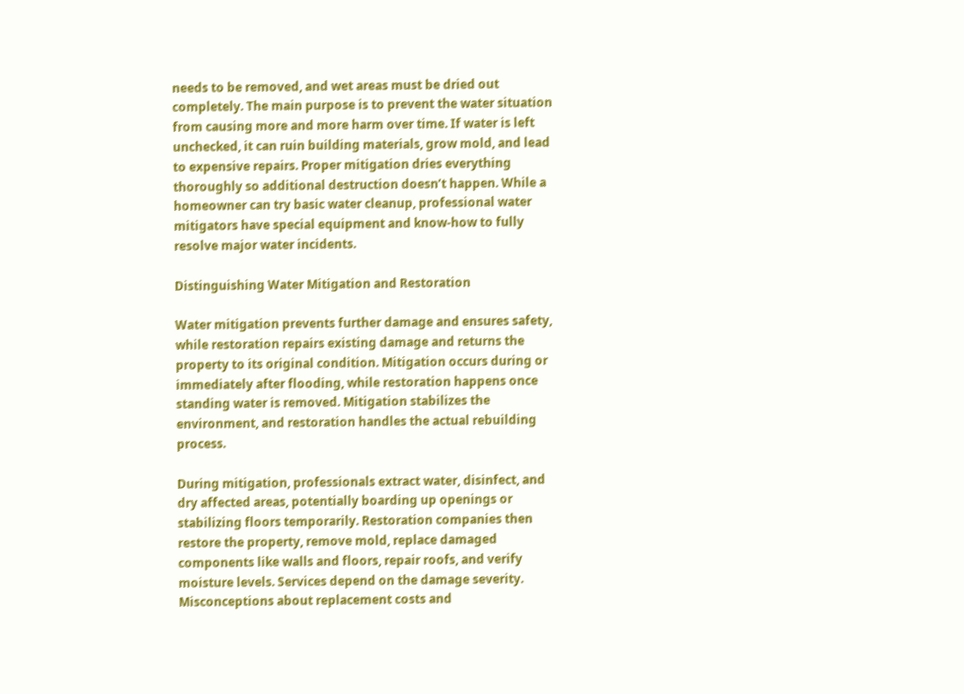needs to be removed, and wet areas must be dried out completely. The main purpose is to prevent the water situation from causing more and more harm over time. If water is left unchecked, it can ruin building materials, grow mold, and lead to expensive repairs. Proper mitigation dries everything thoroughly so additional destruction doesn’t happen. While a homeowner can try basic water cleanup, professional water mitigators have special equipment and know-how to fully resolve major water incidents.

Distinguishing Water Mitigation and Restoration

Water mitigation prevents further damage and ensures safety, while restoration repairs existing damage and returns the property to its original condition. Mitigation occurs during or immediately after flooding, while restoration happens once standing water is removed. Mitigation stabilizes the environment, and restoration handles the actual rebuilding process.

During mitigation, professionals extract water, disinfect, and dry affected areas, potentially boarding up openings or stabilizing floors temporarily. Restoration companies then restore the property, remove mold, replace damaged components like walls and floors, repair roofs, and verify moisture levels. Services depend on the damage severity. Misconceptions about replacement costs and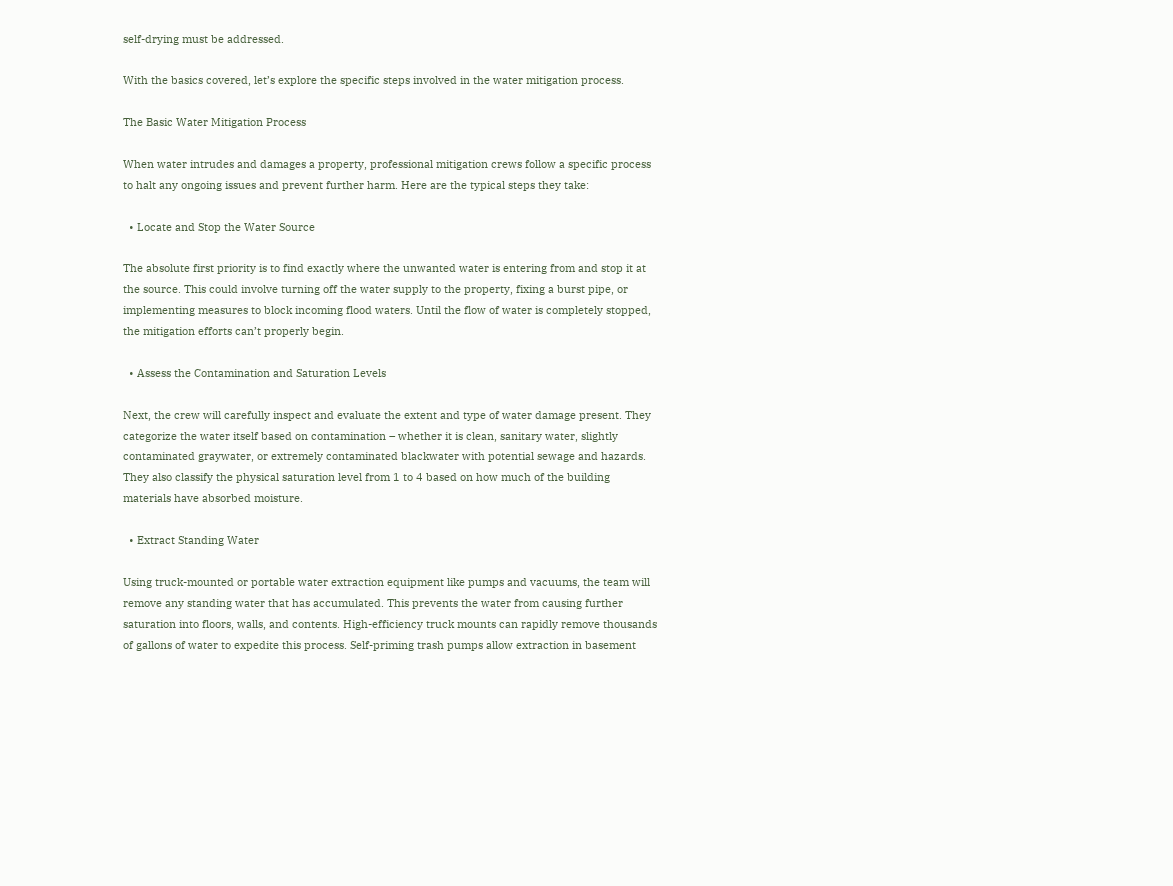self-drying must be addressed.

With the basics covered, let’s explore the specific steps involved in the water mitigation process.

The Basic Water Mitigation Process

When water intrudes and damages a property, professional mitigation crews follow a specific process to halt any ongoing issues and prevent further harm. Here are the typical steps they take:

  • Locate and Stop the Water Source

The absolute first priority is to find exactly where the unwanted water is entering from and stop it at the source. This could involve turning off the water supply to the property, fixing a burst pipe, or implementing measures to block incoming flood waters. Until the flow of water is completely stopped, the mitigation efforts can’t properly begin.

  • Assess the Contamination and Saturation Levels

Next, the crew will carefully inspect and evaluate the extent and type of water damage present. They categorize the water itself based on contamination – whether it is clean, sanitary water, slightly contaminated graywater, or extremely contaminated blackwater with potential sewage and hazards. They also classify the physical saturation level from 1 to 4 based on how much of the building materials have absorbed moisture.

  • Extract Standing Water

Using truck-mounted or portable water extraction equipment like pumps and vacuums, the team will remove any standing water that has accumulated. This prevents the water from causing further saturation into floors, walls, and contents. High-efficiency truck mounts can rapidly remove thousands of gallons of water to expedite this process. Self-priming trash pumps allow extraction in basement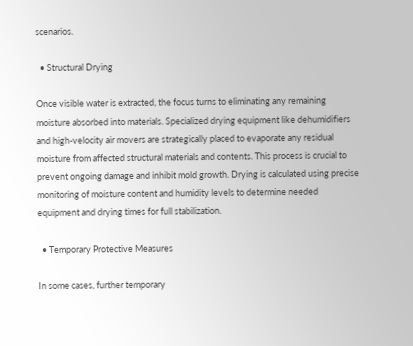scenarios.

  • Structural Drying

Once visible water is extracted, the focus turns to eliminating any remaining moisture absorbed into materials. Specialized drying equipment like dehumidifiers and high-velocity air movers are strategically placed to evaporate any residual moisture from affected structural materials and contents. This process is crucial to prevent ongoing damage and inhibit mold growth. Drying is calculated using precise monitoring of moisture content and humidity levels to determine needed equipment and drying times for full stabilization.

  • Temporary Protective Measures

In some cases, further temporary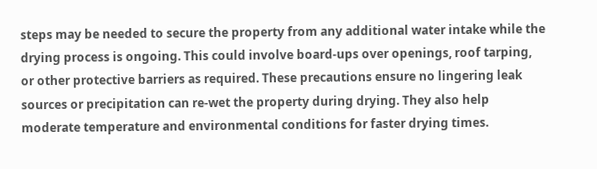steps may be needed to secure the property from any additional water intake while the drying process is ongoing. This could involve board-ups over openings, roof tarping, or other protective barriers as required. These precautions ensure no lingering leak sources or precipitation can re-wet the property during drying. They also help moderate temperature and environmental conditions for faster drying times.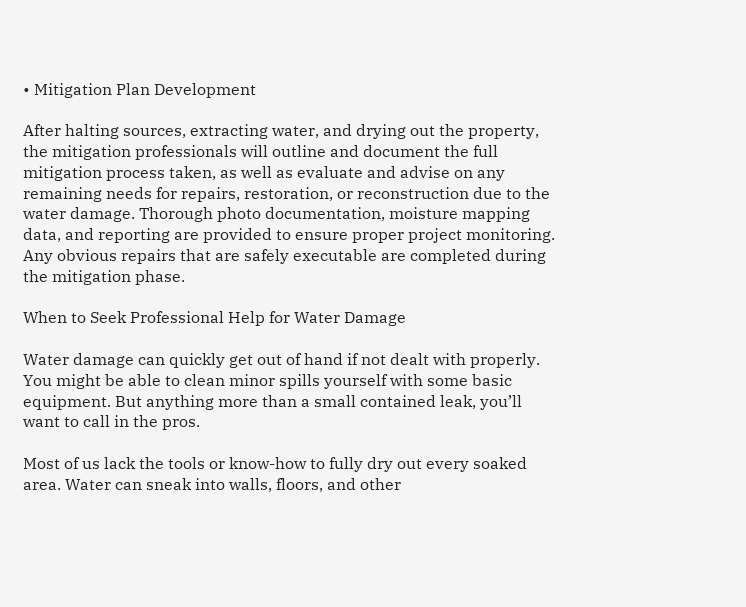• Mitigation Plan Development

After halting sources, extracting water, and drying out the property, the mitigation professionals will outline and document the full mitigation process taken, as well as evaluate and advise on any remaining needs for repairs, restoration, or reconstruction due to the water damage. Thorough photo documentation, moisture mapping data, and reporting are provided to ensure proper project monitoring. Any obvious repairs that are safely executable are completed during the mitigation phase.

When to Seek Professional Help for Water Damage

Water damage can quickly get out of hand if not dealt with properly. You might be able to clean minor spills yourself with some basic equipment. But anything more than a small contained leak, you’ll want to call in the pros.

Most of us lack the tools or know-how to fully dry out every soaked area. Water can sneak into walls, floors, and other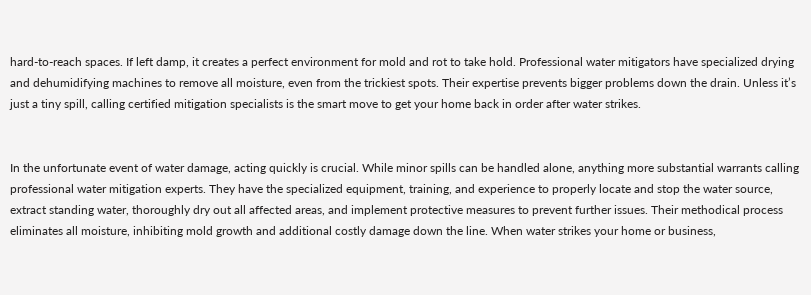hard-to-reach spaces. If left damp, it creates a perfect environment for mold and rot to take hold. Professional water mitigators have specialized drying and dehumidifying machines to remove all moisture, even from the trickiest spots. Their expertise prevents bigger problems down the drain. Unless it’s just a tiny spill, calling certified mitigation specialists is the smart move to get your home back in order after water strikes.


In the unfortunate event of water damage, acting quickly is crucial. While minor spills can be handled alone, anything more substantial warrants calling professional water mitigation experts. They have the specialized equipment, training, and experience to properly locate and stop the water source, extract standing water, thoroughly dry out all affected areas, and implement protective measures to prevent further issues. Their methodical process eliminates all moisture, inhibiting mold growth and additional costly damage down the line. When water strikes your home or business,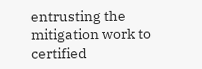entrusting the mitigation work to certified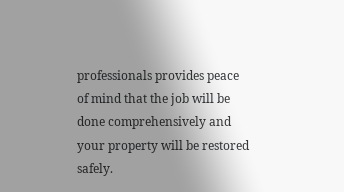professionals provides peace of mind that the job will be done comprehensively and your property will be restored safely.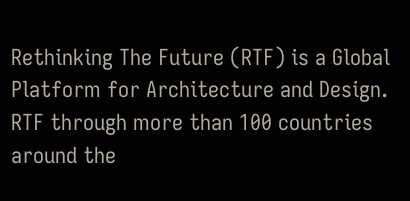Rethinking The Future (RTF) is a Global Platform for Architecture and Design. RTF through more than 100 countries around the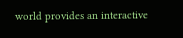world provides an interactive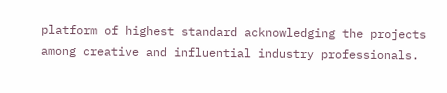platform of highest standard acknowledging the projects among creative and influential industry professionals.